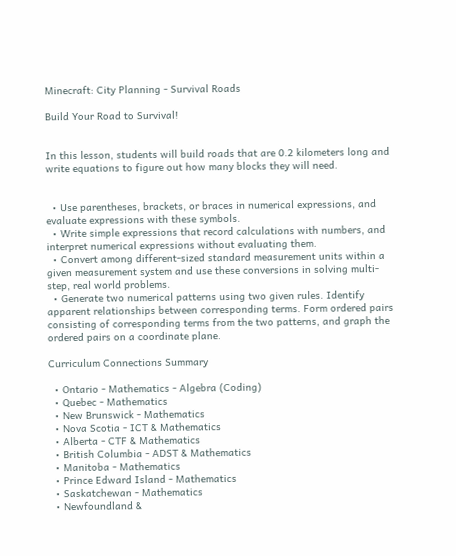Minecraft: City Planning - Survival Roads

Build Your Road to Survival!


In this lesson, students will build roads that are 0.2 kilometers long and write equations to figure out how many blocks they will need.


  • Use parentheses, brackets, or braces in numerical expressions, and evaluate expressions with these symbols.
  • Write simple expressions that record calculations with numbers, and interpret numerical expressions without evaluating them.
  • Convert among different-sized standard measurement units within a given measurement system and use these conversions in solving multi-step, real world problems.
  • Generate two numerical patterns using two given rules. Identify apparent relationships between corresponding terms. Form ordered pairs consisting of corresponding terms from the two patterns, and graph the ordered pairs on a coordinate plane.

Curriculum Connections Summary

  • Ontario - Mathematics - Algebra (Coding)
  • Quebec - Mathematics
  • New Brunswick - Mathematics
  • Nova Scotia - ICT & Mathematics
  • Alberta - CTF & Mathematics
  • British Columbia - ADST & Mathematics
  • Manitoba - Mathematics
  • Prince Edward Island - Mathematics
  • Saskatchewan - Mathematics
  • Newfoundland &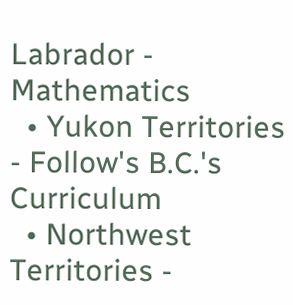Labrador - Mathematics
  • Yukon Territories - Follow's B.C.'s Curriculum
  • Northwest Territories -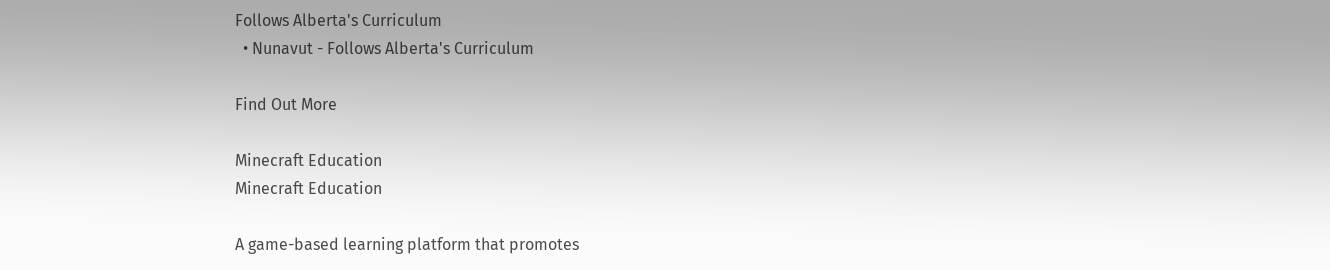Follows Alberta's Curriculum
  • Nunavut - Follows Alberta's Curriculum

Find Out More

Minecraft Education
Minecraft Education

A game-based learning platform that promotes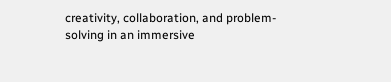creativity, collaboration, and problem-solving in an immersive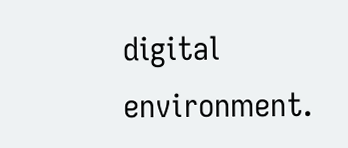digital environment.